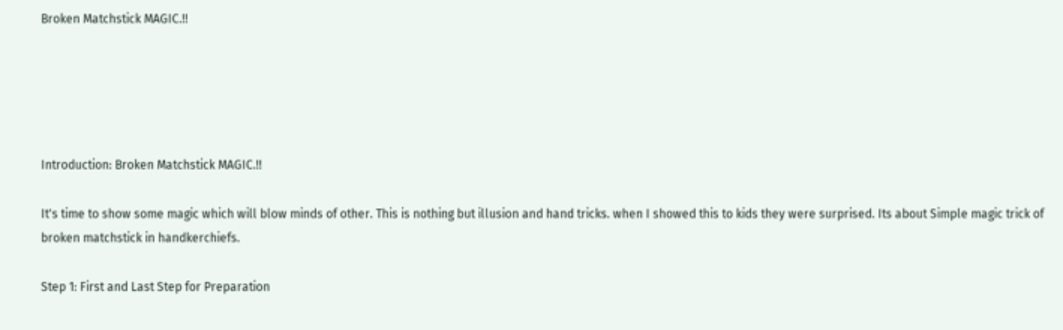Broken Matchstick MAGIC.!!





Introduction: Broken Matchstick MAGIC.!!

It's time to show some magic which will blow minds of other. This is nothing but illusion and hand tricks. when I showed this to kids they were surprised. Its about Simple magic trick of broken matchstick in handkerchiefs.

Step 1: First and Last Step for Preparation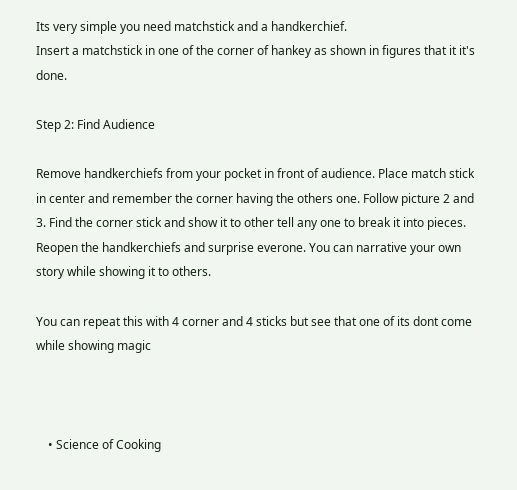Its very simple you need matchstick and a handkerchief.
Insert a matchstick in one of the corner of hankey as shown in figures that it it's done.

Step 2: Find Audience

Remove handkerchiefs from your pocket in front of audience. Place match stick in center and remember the corner having the others one. Follow picture 2 and 3. Find the corner stick and show it to other tell any one to break it into pieces. Reopen the handkerchiefs and surprise everone. You can narrative your own story while showing it to others.

You can repeat this with 4 corner and 4 sticks but see that one of its dont come while showing magic



    • Science of Cooking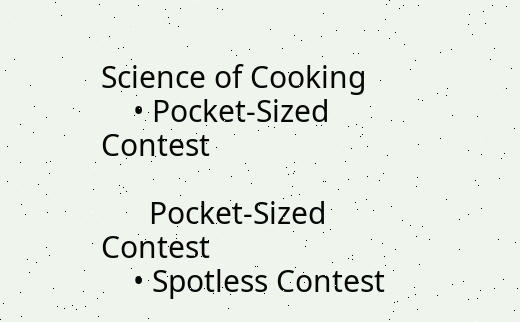Science of Cooking
    • Pocket-Sized Contest

      Pocket-Sized Contest
    • Spotless Contest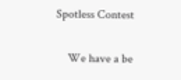Spotless Contest

    We have a be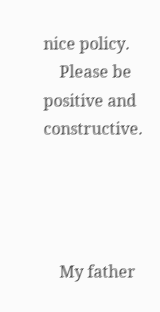nice policy.
    Please be positive and constructive.




    My father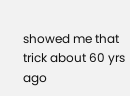showed me that trick about 60 yrs ago